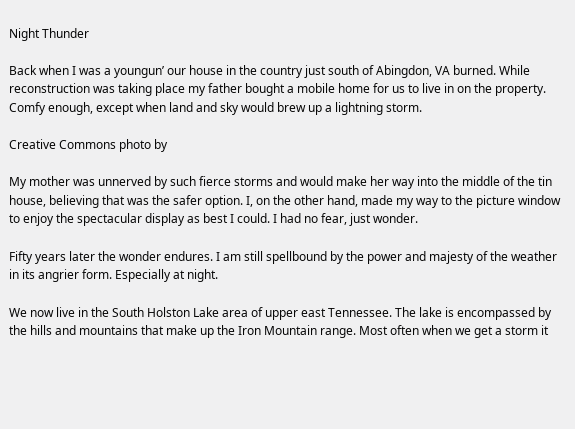Night Thunder

Back when I was a youngun’ our house in the country just south of Abingdon, VA burned. While reconstruction was taking place my father bought a mobile home for us to live in on the property. Comfy enough, except when land and sky would brew up a lightning storm.

Creative Commons photo by

My mother was unnerved by such fierce storms and would make her way into the middle of the tin house, believing that was the safer option. I, on the other hand, made my way to the picture window to enjoy the spectacular display as best I could. I had no fear, just wonder.

Fifty years later the wonder endures. I am still spellbound by the power and majesty of the weather in its angrier form. Especially at night.

We now live in the South Holston Lake area of upper east Tennessee. The lake is encompassed by the hills and mountains that make up the Iron Mountain range. Most often when we get a storm it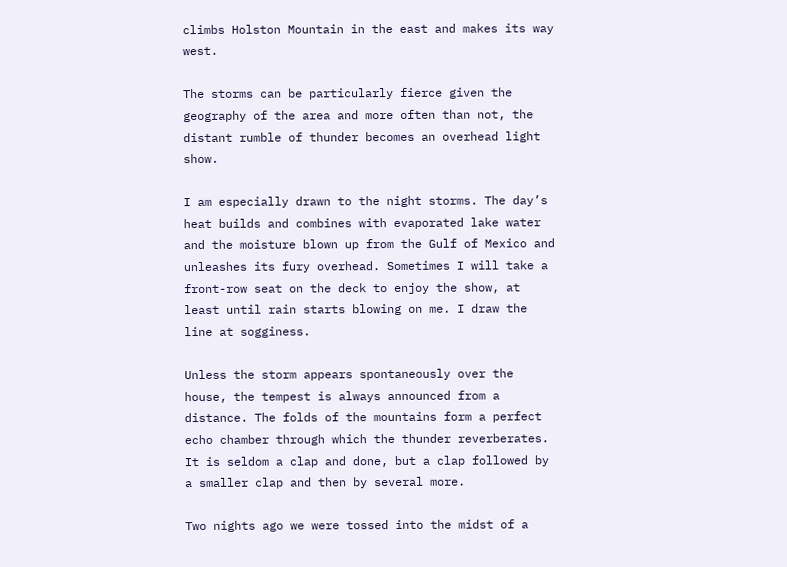climbs Holston Mountain in the east and makes its way west.

The storms can be particularly fierce given the geography of the area and more often than not, the distant rumble of thunder becomes an overhead light show.

I am especially drawn to the night storms. The day’s heat builds and combines with evaporated lake water and the moisture blown up from the Gulf of Mexico and unleashes its fury overhead. Sometimes I will take a front-row seat on the deck to enjoy the show, at least until rain starts blowing on me. I draw the line at sogginess.

Unless the storm appears spontaneously over the house, the tempest is always announced from a distance. The folds of the mountains form a perfect echo chamber through which the thunder reverberates. It is seldom a clap and done, but a clap followed by a smaller clap and then by several more.

Two nights ago we were tossed into the midst of a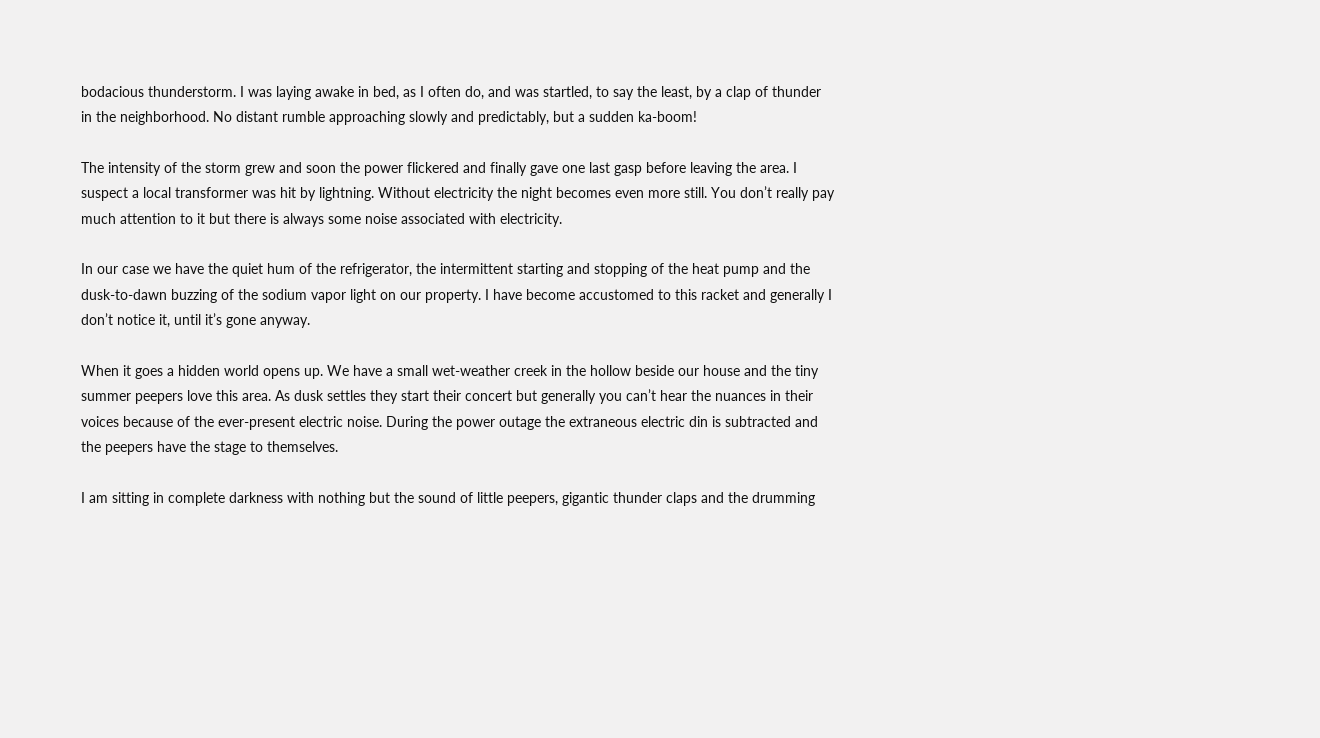bodacious thunderstorm. I was laying awake in bed, as I often do, and was startled, to say the least, by a clap of thunder in the neighborhood. No distant rumble approaching slowly and predictably, but a sudden ka-boom!

The intensity of the storm grew and soon the power flickered and finally gave one last gasp before leaving the area. I suspect a local transformer was hit by lightning. Without electricity the night becomes even more still. You don’t really pay much attention to it but there is always some noise associated with electricity.

In our case we have the quiet hum of the refrigerator, the intermittent starting and stopping of the heat pump and the dusk-to-dawn buzzing of the sodium vapor light on our property. I have become accustomed to this racket and generally I don’t notice it, until it’s gone anyway.

When it goes a hidden world opens up. We have a small wet-weather creek in the hollow beside our house and the tiny summer peepers love this area. As dusk settles they start their concert but generally you can’t hear the nuances in their voices because of the ever-present electric noise. During the power outage the extraneous electric din is subtracted and the peepers have the stage to themselves.

I am sitting in complete darkness with nothing but the sound of little peepers, gigantic thunder claps and the drumming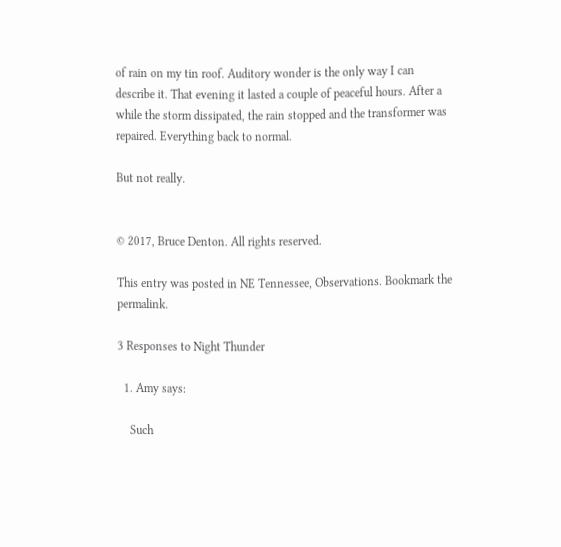of rain on my tin roof. Auditory wonder is the only way I can describe it. That evening it lasted a couple of peaceful hours. After a while the storm dissipated, the rain stopped and the transformer was repaired. Everything back to normal.

But not really.


© 2017, Bruce Denton. All rights reserved.

This entry was posted in NE Tennessee, Observations. Bookmark the permalink.

3 Responses to Night Thunder

  1. Amy says:

    Such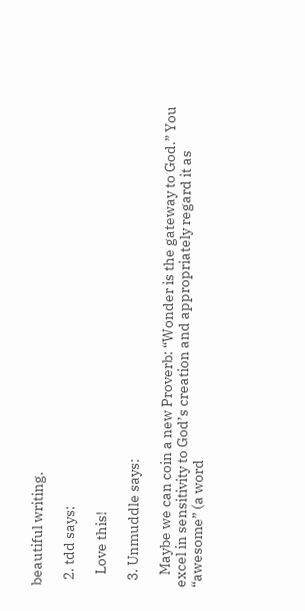beautiful writing.

  2. tdd says:

    Love this!

  3. Unmuddle says:

    Maybe we can coin a new Proverb: “Wonder is the gateway to God.” You excel in sensitivity to God’s creation and appropriately regard it as “awesome” (a word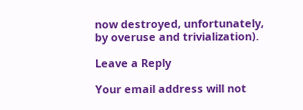now destroyed, unfortunately, by overuse and trivialization).

Leave a Reply

Your email address will not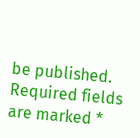be published. Required fields are marked *